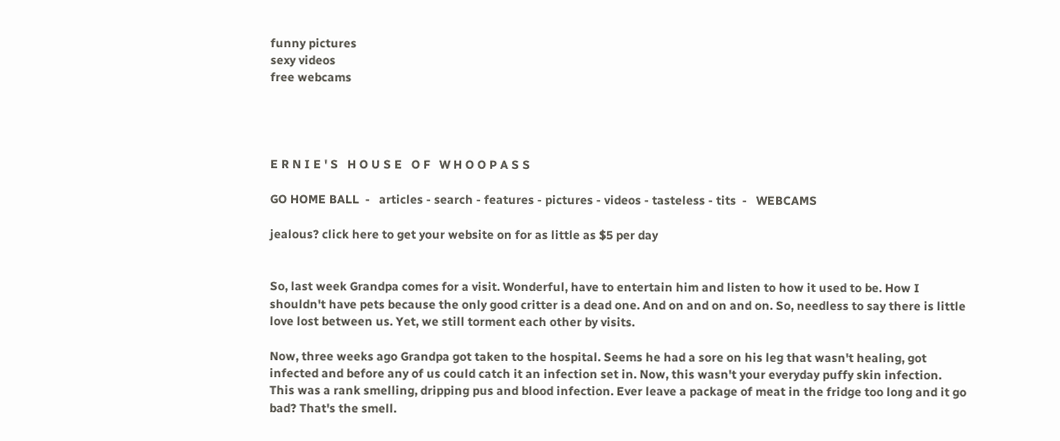funny pictures
sexy videos
free webcams




E R N I E ' S   H O U S E   O F   W H O O P A S S

GO HOME BALL  -   articles - search - features - pictures - videos - tasteless - tits  -   WEBCAMS

jealous? click here to get your website on for as little as $5 per day


So, last week Grandpa comes for a visit. Wonderful, have to entertain him and listen to how it used to be. How I shouldn't have pets because the only good critter is a dead one. And on and on and on. So, needless to say there is little love lost between us. Yet, we still torment each other by visits.

Now, three weeks ago Grandpa got taken to the hospital. Seems he had a sore on his leg that wasn't healing, got infected and before any of us could catch it an infection set in. Now, this wasn't your everyday puffy skin infection. This was a rank smelling, dripping pus and blood infection. Ever leave a package of meat in the fridge too long and it go bad? That's the smell.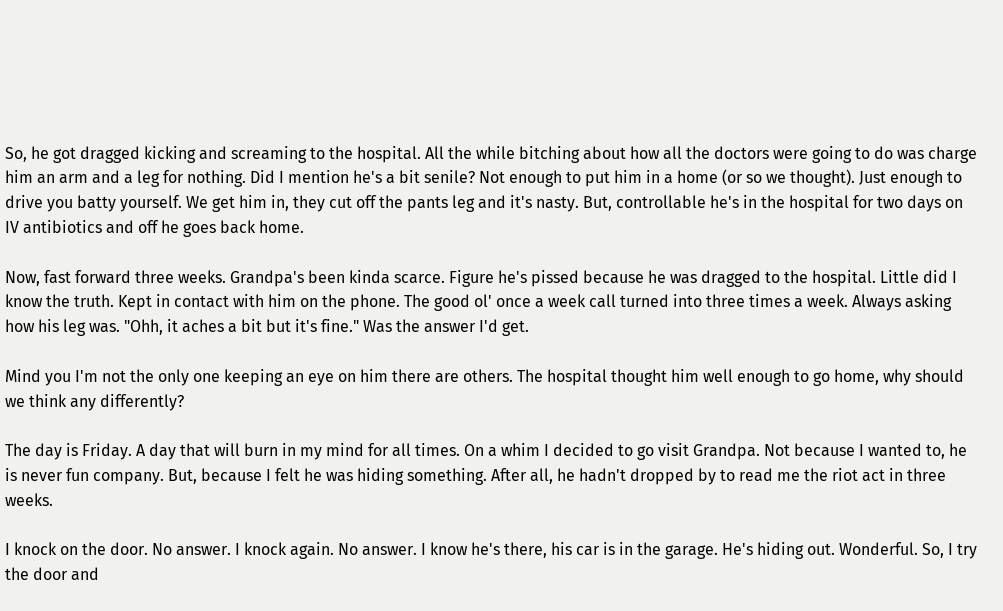So, he got dragged kicking and screaming to the hospital. All the while bitching about how all the doctors were going to do was charge him an arm and a leg for nothing. Did I mention he's a bit senile? Not enough to put him in a home (or so we thought). Just enough to drive you batty yourself. We get him in, they cut off the pants leg and it's nasty. But, controllable he's in the hospital for two days on IV antibiotics and off he goes back home.

Now, fast forward three weeks. Grandpa's been kinda scarce. Figure he's pissed because he was dragged to the hospital. Little did I know the truth. Kept in contact with him on the phone. The good ol' once a week call turned into three times a week. Always asking how his leg was. "Ohh, it aches a bit but it's fine." Was the answer I'd get.

Mind you I'm not the only one keeping an eye on him there are others. The hospital thought him well enough to go home, why should we think any differently?

The day is Friday. A day that will burn in my mind for all times. On a whim I decided to go visit Grandpa. Not because I wanted to, he is never fun company. But, because I felt he was hiding something. After all, he hadn't dropped by to read me the riot act in three weeks.

I knock on the door. No answer. I knock again. No answer. I know he's there, his car is in the garage. He's hiding out. Wonderful. So, I try the door and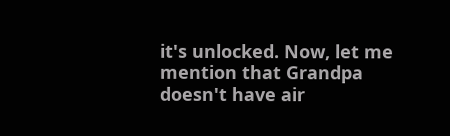it's unlocked. Now, let me mention that Grandpa doesn't have air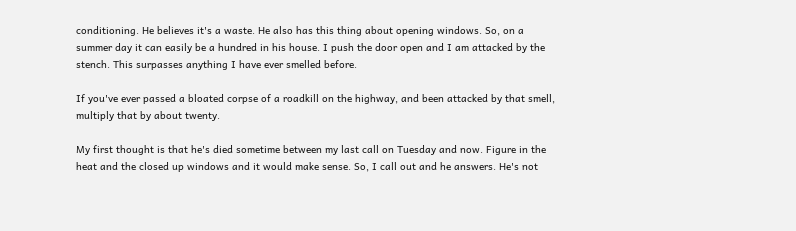conditioning. He believes it's a waste. He also has this thing about opening windows. So, on a summer day it can easily be a hundred in his house. I push the door open and I am attacked by the stench. This surpasses anything I have ever smelled before.

If you've ever passed a bloated corpse of a roadkill on the highway, and been attacked by that smell, multiply that by about twenty.

My first thought is that he's died sometime between my last call on Tuesday and now. Figure in the heat and the closed up windows and it would make sense. So, I call out and he answers. He's not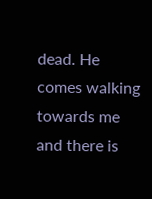dead. He comes walking towards me and there is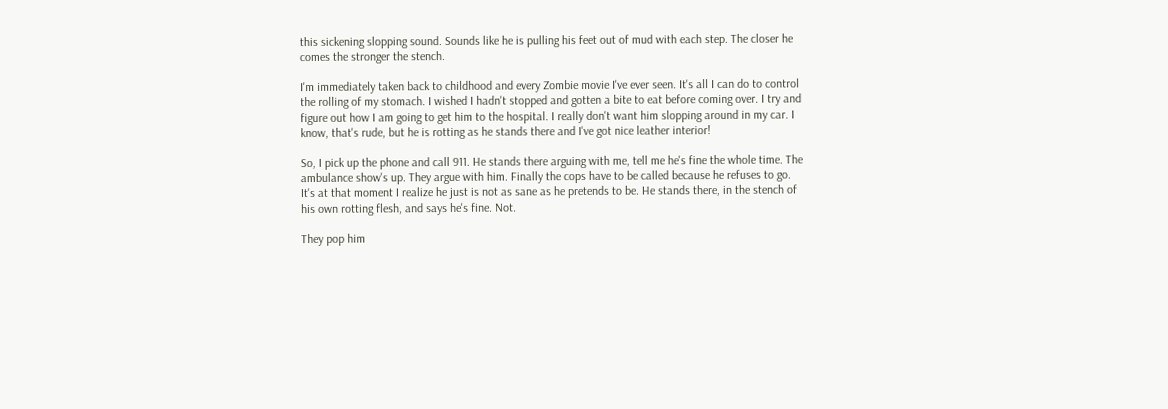this sickening slopping sound. Sounds like he is pulling his feet out of mud with each step. The closer he comes the stronger the stench.

I'm immediately taken back to childhood and every Zombie movie I've ever seen. It's all I can do to control the rolling of my stomach. I wished I hadn't stopped and gotten a bite to eat before coming over. I try and figure out how I am going to get him to the hospital. I really don't want him slopping around in my car. I know, that's rude, but he is rotting as he stands there and I've got nice leather interior!

So, I pick up the phone and call 911. He stands there arguing with me, tell me he's fine the whole time. The ambulance show's up. They argue with him. Finally the cops have to be called because he refuses to go. It's at that moment I realize he just is not as sane as he pretends to be. He stands there, in the stench of his own rotting flesh, and says he's fine. Not.

They pop him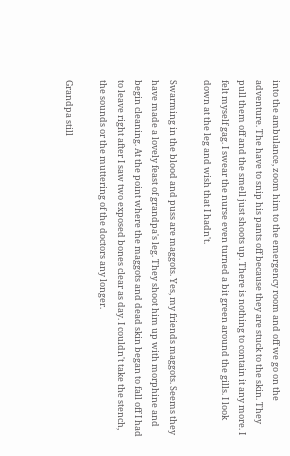into the ambulance, zoom him to the emergency room and off we go on the adventure. The have to snip his pants off because they are stuck to the skin. They pull them off and the smell just shoots up. There is nothing to contain it any more. I felt myself gag. I swear the nurse even turned a bit green around the gills. I look down at the leg and wish that I hadn't.

Swarming in the blood and puss are maggots. Yes, my friends maggots. Seems they have made a lovely feast of grandpa's leg. They shoot him up with morphine and begin cleaning. At the point where the maggots and dead skin began to fall off I had to leave right after I saw two exposed bones clear as day. I couldn't take the stench, the sounds or the muttering of the doctors any longer.

Grandpa still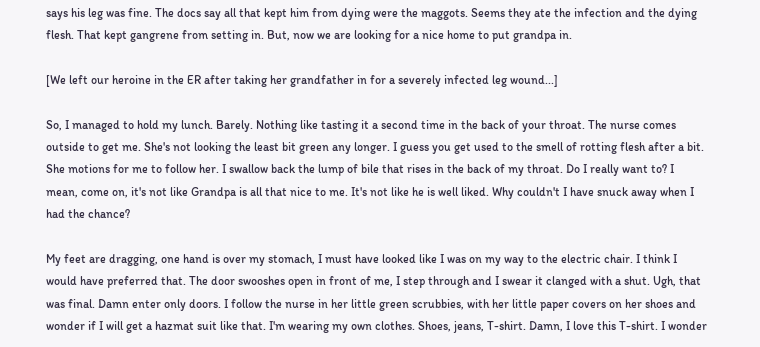says his leg was fine. The docs say all that kept him from dying were the maggots. Seems they ate the infection and the dying flesh. That kept gangrene from setting in. But, now we are looking for a nice home to put grandpa in.

[We left our heroine in the ER after taking her grandfather in for a severely infected leg wound...]

So, I managed to hold my lunch. Barely. Nothing like tasting it a second time in the back of your throat. The nurse comes outside to get me. She's not looking the least bit green any longer. I guess you get used to the smell of rotting flesh after a bit. She motions for me to follow her. I swallow back the lump of bile that rises in the back of my throat. Do I really want to? I mean, come on, it's not like Grandpa is all that nice to me. It's not like he is well liked. Why couldn't I have snuck away when I had the chance?

My feet are dragging, one hand is over my stomach, I must have looked like I was on my way to the electric chair. I think I would have preferred that. The door swooshes open in front of me, I step through and I swear it clanged with a shut. Ugh, that was final. Damn enter only doors. I follow the nurse in her little green scrubbies, with her little paper covers on her shoes and wonder if I will get a hazmat suit like that. I'm wearing my own clothes. Shoes, jeans, T-shirt. Damn, I love this T-shirt. I wonder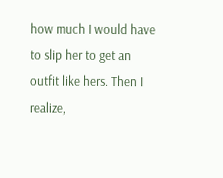how much I would have to slip her to get an outfit like hers. Then I realize,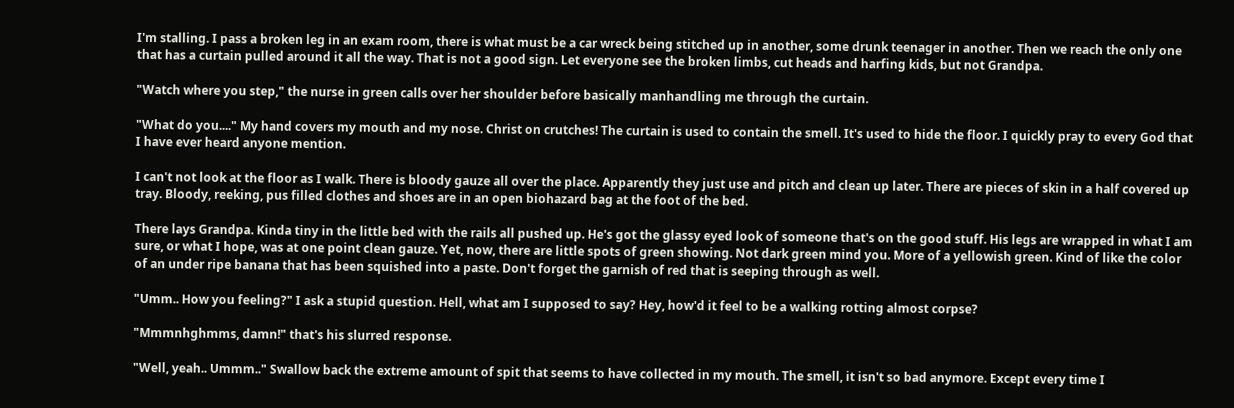I'm stalling. I pass a broken leg in an exam room, there is what must be a car wreck being stitched up in another, some drunk teenager in another. Then we reach the only one that has a curtain pulled around it all the way. That is not a good sign. Let everyone see the broken limbs, cut heads and harfing kids, but not Grandpa.

"Watch where you step," the nurse in green calls over her shoulder before basically manhandling me through the curtain.

"What do you...." My hand covers my mouth and my nose. Christ on crutches! The curtain is used to contain the smell. It's used to hide the floor. I quickly pray to every God that I have ever heard anyone mention.

I can't not look at the floor as I walk. There is bloody gauze all over the place. Apparently they just use and pitch and clean up later. There are pieces of skin in a half covered up tray. Bloody, reeking, pus filled clothes and shoes are in an open biohazard bag at the foot of the bed.

There lays Grandpa. Kinda tiny in the little bed with the rails all pushed up. He's got the glassy eyed look of someone that's on the good stuff. His legs are wrapped in what I am sure, or what I hope, was at one point clean gauze. Yet, now, there are little spots of green showing. Not dark green mind you. More of a yellowish green. Kind of like the color of an under ripe banana that has been squished into a paste. Don't forget the garnish of red that is seeping through as well.

"Umm.. How you feeling?" I ask a stupid question. Hell, what am I supposed to say? Hey, how'd it feel to be a walking rotting almost corpse?

"Mmmnhghmms, damn!" that's his slurred response.

"Well, yeah.. Ummm.." Swallow back the extreme amount of spit that seems to have collected in my mouth. The smell, it isn't so bad anymore. Except every time I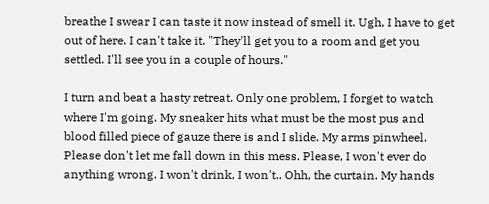breathe I swear I can taste it now instead of smell it. Ugh, I have to get out of here. I can't take it. "They'll get you to a room and get you settled. I'll see you in a couple of hours."

I turn and beat a hasty retreat. Only one problem, I forget to watch where I'm going. My sneaker hits what must be the most pus and blood filled piece of gauze there is and I slide. My arms pinwheel. Please don't let me fall down in this mess. Please, I won't ever do anything wrong. I won't drink, I won't.. Ohh, the curtain. My hands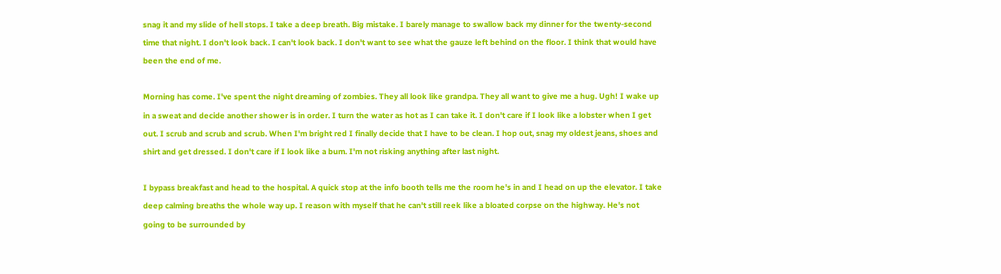snag it and my slide of hell stops. I take a deep breath. Big mistake. I barely manage to swallow back my dinner for the twenty-second time that night. I don't look back. I can't look back. I don't want to see what the gauze left behind on the floor. I think that would have been the end of me.

Morning has come. I've spent the night dreaming of zombies. They all look like grandpa. They all want to give me a hug. Ugh! I wake up in a sweat and decide another shower is in order. I turn the water as hot as I can take it. I don't care if I look like a lobster when I get out. I scrub and scrub and scrub. When I'm bright red I finally decide that I have to be clean. I hop out, snag my oldest jeans, shoes and shirt and get dressed. I don't care if I look like a bum. I'm not risking anything after last night.

I bypass breakfast and head to the hospital. A quick stop at the info booth tells me the room he's in and I head on up the elevator. I take deep calming breaths the whole way up. I reason with myself that he can't still reek like a bloated corpse on the highway. He's not going to be surrounded by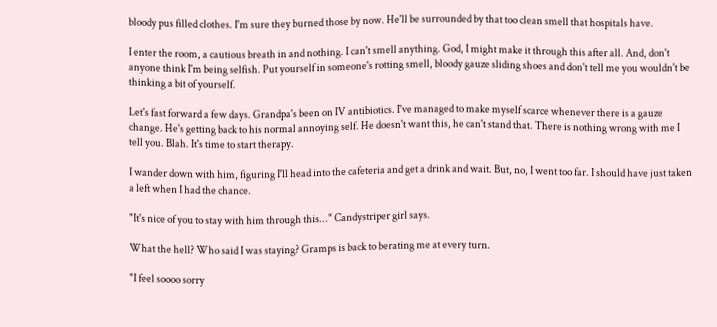bloody pus filled clothes. I'm sure they burned those by now. He'll be surrounded by that too clean smell that hospitals have.

I enter the room, a cautious breath in and nothing. I can't smell anything. God, I might make it through this after all. And, don't anyone think I'm being selfish. Put yourself in someone's rotting smell, bloody gauze sliding shoes and don't tell me you wouldn't be thinking a bit of yourself.

Let's fast forward a few days. Grandpa's been on IV antibiotics. I've managed to make myself scarce whenever there is a gauze change. He's getting back to his normal annoying self. He doesn't want this, he can't stand that. There is nothing wrong with me I tell you. Blah. It's time to start therapy.

I wander down with him, figuring I'll head into the cafeteria and get a drink and wait. But, no, I went too far. I should have just taken a left when I had the chance.

"It's nice of you to stay with him through this..." Candystriper girl says.

What the hell? Who said I was staying? Gramps is back to berating me at every turn.

"I feel soooo sorry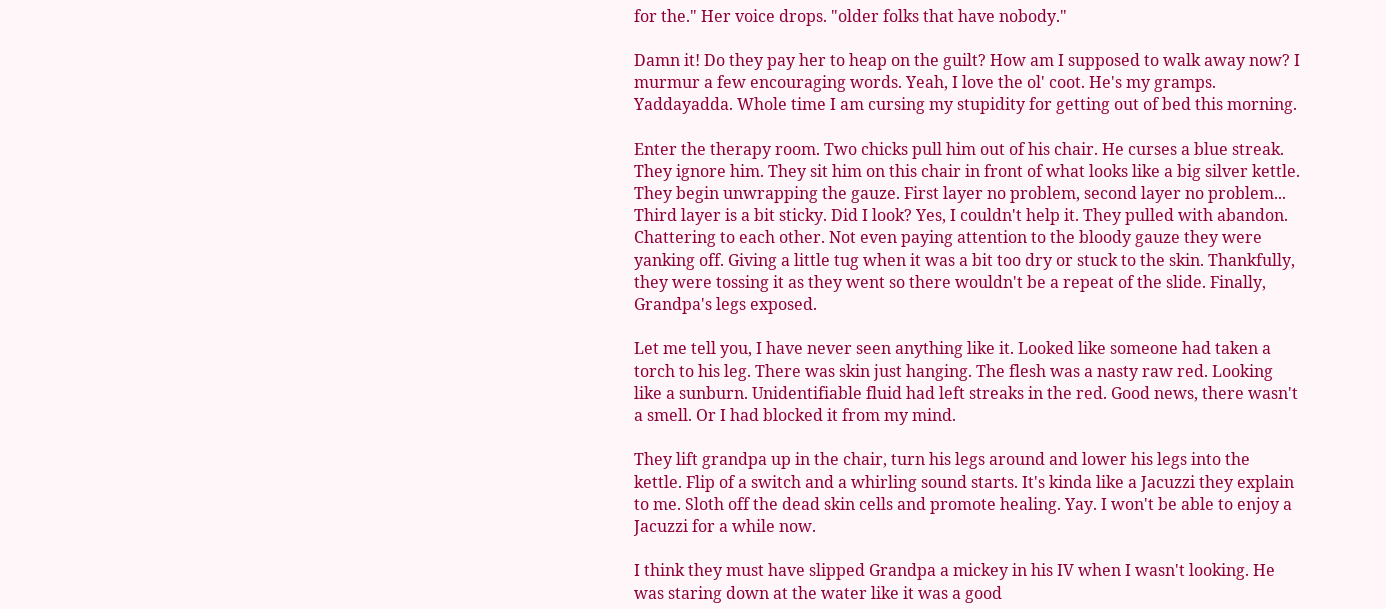for the." Her voice drops. "older folks that have nobody."

Damn it! Do they pay her to heap on the guilt? How am I supposed to walk away now? I murmur a few encouraging words. Yeah, I love the ol' coot. He's my gramps. Yaddayadda. Whole time I am cursing my stupidity for getting out of bed this morning.

Enter the therapy room. Two chicks pull him out of his chair. He curses a blue streak. They ignore him. They sit him on this chair in front of what looks like a big silver kettle. They begin unwrapping the gauze. First layer no problem, second layer no problem... Third layer is a bit sticky. Did I look? Yes, I couldn't help it. They pulled with abandon. Chattering to each other. Not even paying attention to the bloody gauze they were yanking off. Giving a little tug when it was a bit too dry or stuck to the skin. Thankfully, they were tossing it as they went so there wouldn't be a repeat of the slide. Finally, Grandpa's legs exposed.

Let me tell you, I have never seen anything like it. Looked like someone had taken a torch to his leg. There was skin just hanging. The flesh was a nasty raw red. Looking like a sunburn. Unidentifiable fluid had left streaks in the red. Good news, there wasn't a smell. Or I had blocked it from my mind.

They lift grandpa up in the chair, turn his legs around and lower his legs into the kettle. Flip of a switch and a whirling sound starts. It's kinda like a Jacuzzi they explain to me. Sloth off the dead skin cells and promote healing. Yay. I won't be able to enjoy a Jacuzzi for a while now.

I think they must have slipped Grandpa a mickey in his IV when I wasn't looking. He was staring down at the water like it was a good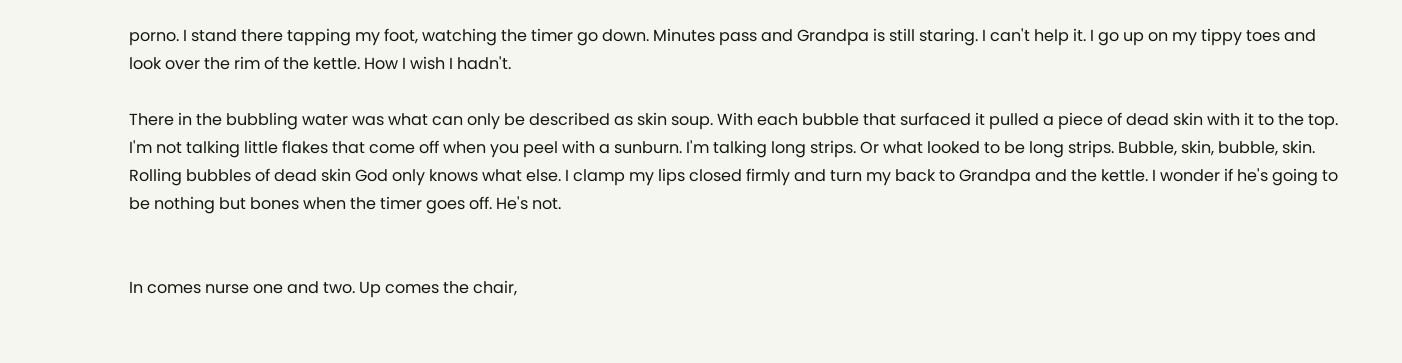porno. I stand there tapping my foot, watching the timer go down. Minutes pass and Grandpa is still staring. I can't help it. I go up on my tippy toes and look over the rim of the kettle. How I wish I hadn't.

There in the bubbling water was what can only be described as skin soup. With each bubble that surfaced it pulled a piece of dead skin with it to the top. I'm not talking little flakes that come off when you peel with a sunburn. I'm talking long strips. Or what looked to be long strips. Bubble, skin, bubble, skin. Rolling bubbles of dead skin God only knows what else. I clamp my lips closed firmly and turn my back to Grandpa and the kettle. I wonder if he's going to be nothing but bones when the timer goes off. He's not.


In comes nurse one and two. Up comes the chair,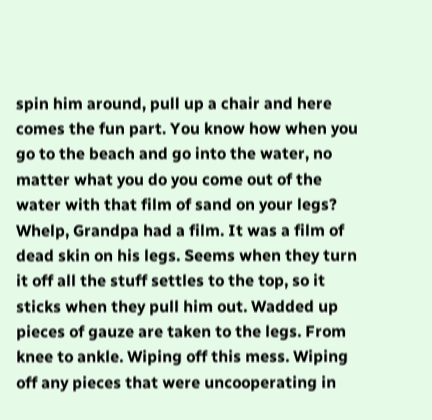spin him around, pull up a chair and here comes the fun part. You know how when you go to the beach and go into the water, no matter what you do you come out of the water with that film of sand on your legs? Whelp, Grandpa had a film. It was a film of dead skin on his legs. Seems when they turn it off all the stuff settles to the top, so it sticks when they pull him out. Wadded up pieces of gauze are taken to the legs. From knee to ankle. Wiping off this mess. Wiping off any pieces that were uncooperating in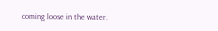coming loose in the water.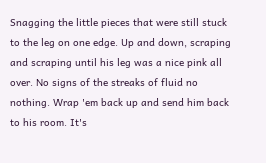Snagging the little pieces that were still stuck to the leg on one edge. Up and down, scraping and scraping until his leg was a nice pink all over. No signs of the streaks of fluid no nothing. Wrap 'em back up and send him back to his room. It's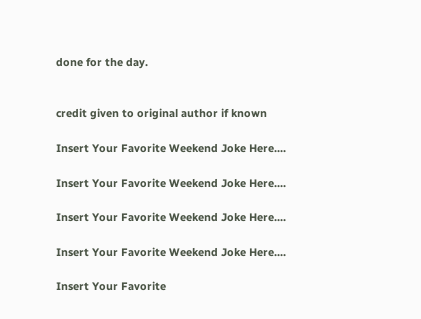done for the day.


credit given to original author if known

Insert Your Favorite Weekend Joke Here....

Insert Your Favorite Weekend Joke Here....

Insert Your Favorite Weekend Joke Here....

Insert Your Favorite Weekend Joke Here....

Insert Your Favorite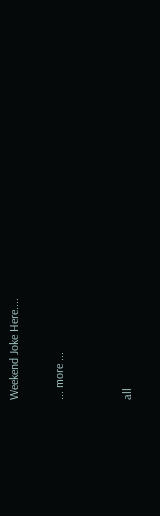Weekend Joke Here....

... more ...


all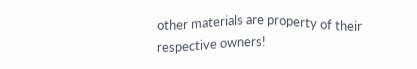other materials are property of their respective owners!